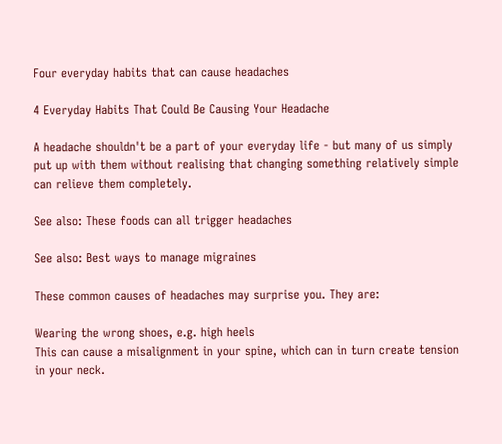Four everyday habits that can cause headaches

4 Everyday Habits That Could Be Causing Your Headache

A headache shouldn't be a part of your everyday life - but many of us simply put up with them without realising that changing something relatively simple can relieve them completely.

See also: These foods can all trigger headaches

See also: Best ways to manage migraines

These common causes of headaches may surprise you. They are:

Wearing the wrong shoes, e.g. high heels
This can cause a misalignment in your spine, which can in turn create tension in your neck.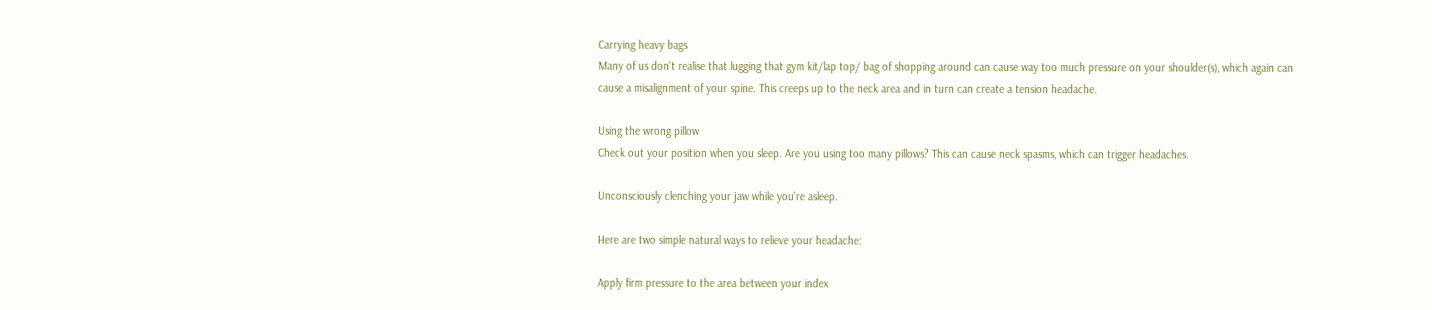Carrying heavy bags
Many of us don't realise that lugging that gym kit/lap top/ bag of shopping around can cause way too much pressure on your shoulder(s), which again can cause a misalignment of your spine. This creeps up to the neck area and in turn can create a tension headache.

Using the wrong pillow
Check out your position when you sleep. Are you using too many pillows? This can cause neck spasms, which can trigger headaches.

Unconsciously clenching your jaw while you're asleep.

Here are two simple natural ways to relieve your headache:

Apply firm pressure to the area between your index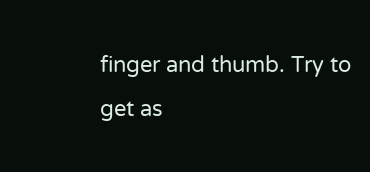finger and thumb. Try to get as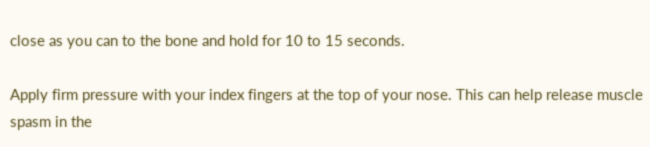close as you can to the bone and hold for 10 to 15 seconds.

Apply firm pressure with your index fingers at the top of your nose. This can help release muscle spasm in the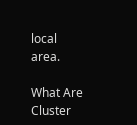local area.

What Are Cluster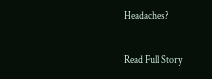Headaches?

Read Full Story